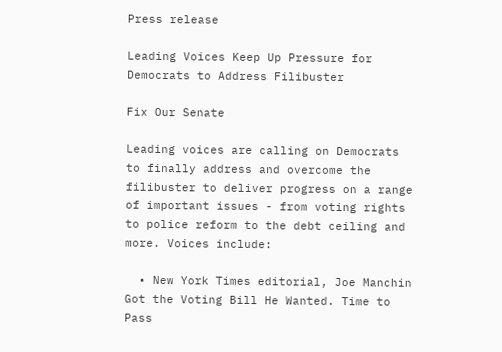Press release

Leading Voices Keep Up Pressure for Democrats to Address Filibuster

Fix Our Senate

Leading voices are calling on Democrats to finally address and overcome the filibuster to deliver progress on a range of important issues - from voting rights to police reform to the debt ceiling and more. Voices include:

  • New York Times editorial, Joe Manchin Got the Voting Bill He Wanted. Time to Pass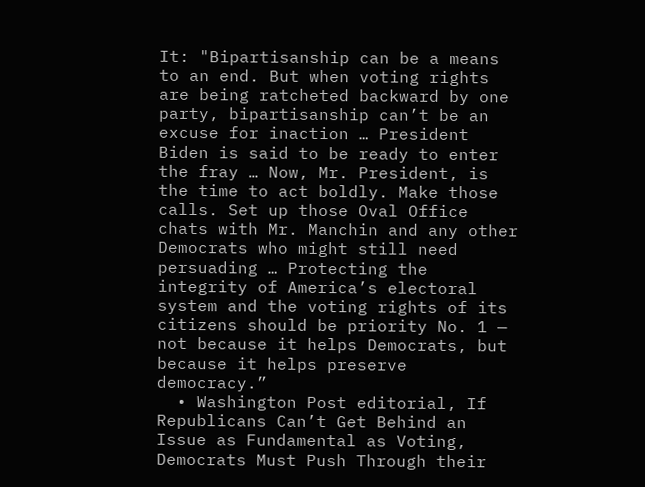It: "Bipartisanship can be a means to an end. But when voting rights are being ratcheted backward by one party, bipartisanship can’t be an excuse for inaction … President Biden is said to be ready to enter the fray … Now, Mr. President, is the time to act boldly. Make those calls. Set up those Oval Office chats with Mr. Manchin and any other Democrats who might still need persuading … Protecting the integrity of America’s electoral system and the voting rights of its citizens should be priority No. 1 — not because it helps Democrats, but because it helps preserve democracy.”
  • Washington Post editorial, If Republicans Can’t Get Behind an Issue as Fundamental as Voting, Democrats Must Push Through their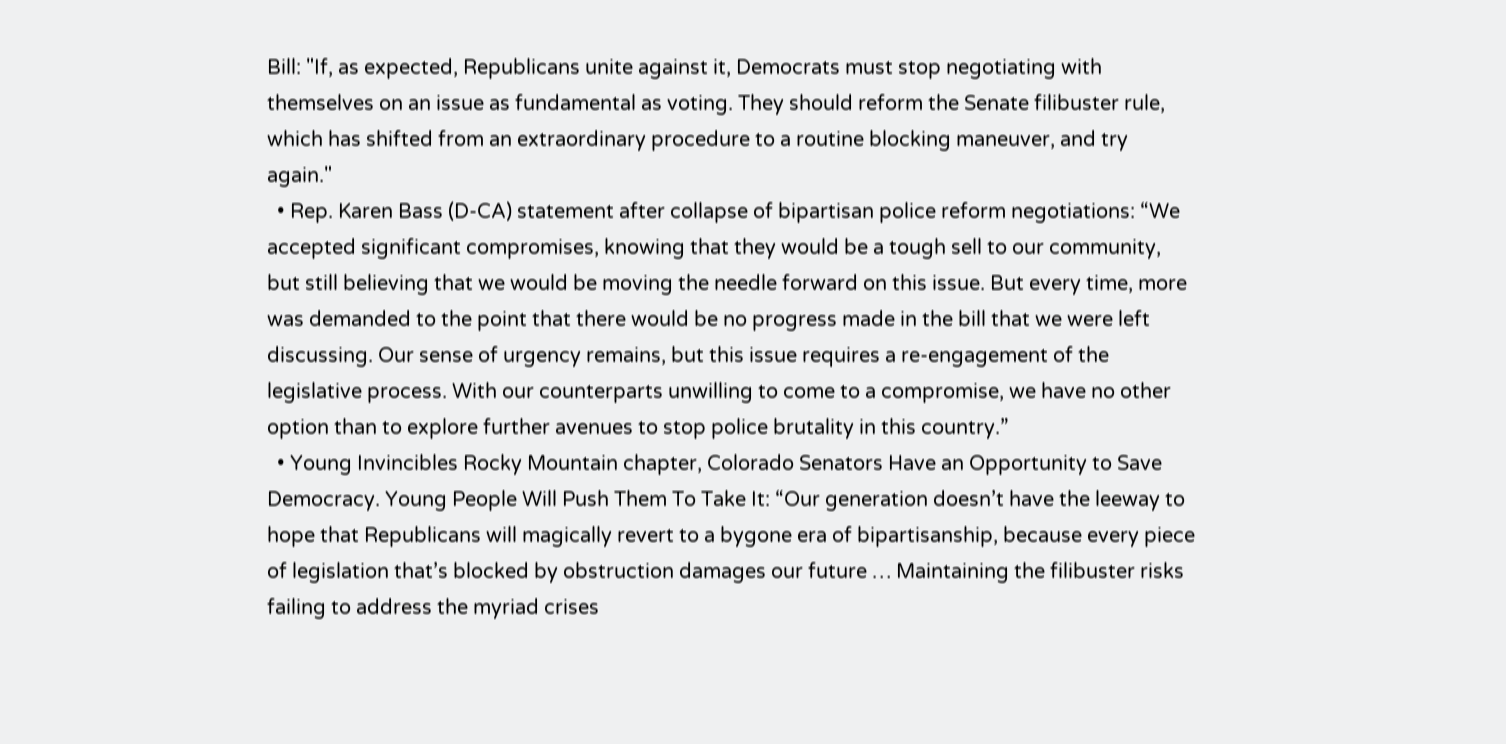Bill: "If, as expected, Republicans unite against it, Democrats must stop negotiating with themselves on an issue as fundamental as voting. They should reform the Senate filibuster rule, which has shifted from an extraordinary procedure to a routine blocking maneuver, and try again."
  • Rep. Karen Bass (D-CA) statement after collapse of bipartisan police reform negotiations: “We accepted significant compromises, knowing that they would be a tough sell to our community, but still believing that we would be moving the needle forward on this issue. But every time, more was demanded to the point that there would be no progress made in the bill that we were left discussing. Our sense of urgency remains, but this issue requires a re-engagement of the legislative process. With our counterparts unwilling to come to a compromise, we have no other option than to explore further avenues to stop police brutality in this country.”
  • Young Invincibles Rocky Mountain chapter, Colorado Senators Have an Opportunity to Save Democracy. Young People Will Push Them To Take It: “Our generation doesn’t have the leeway to hope that Republicans will magically revert to a bygone era of bipartisanship, because every piece of legislation that’s blocked by obstruction damages our future … Maintaining the filibuster risks failing to address the myriad crises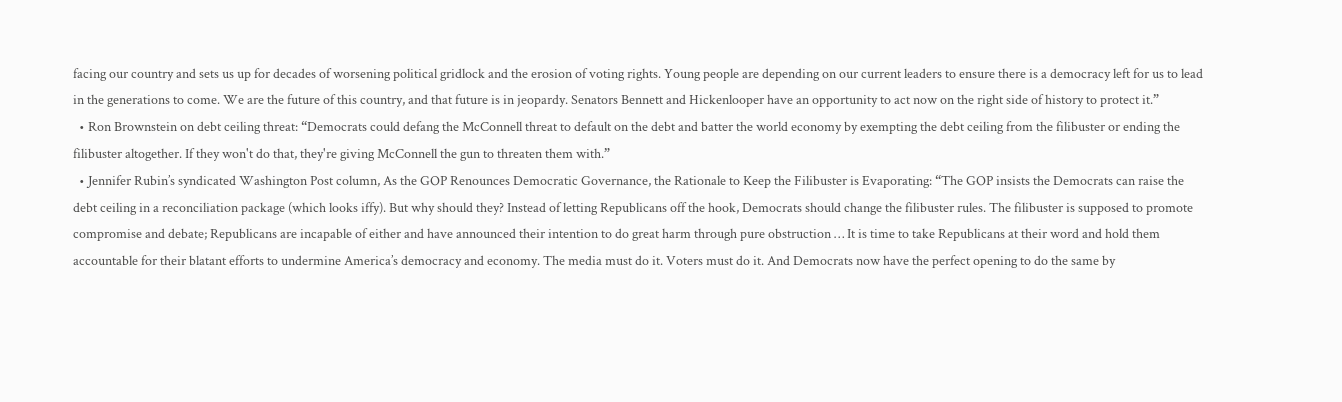facing our country and sets us up for decades of worsening political gridlock and the erosion of voting rights. Young people are depending on our current leaders to ensure there is a democracy left for us to lead in the generations to come. We are the future of this country, and that future is in jeopardy. Senators Bennett and Hickenlooper have an opportunity to act now on the right side of history to protect it.”
  • Ron Brownstein on debt ceiling threat: “Democrats could defang the McConnell threat to default on the debt and batter the world economy by exempting the debt ceiling from the filibuster or ending the filibuster altogether. If they won't do that, they're giving McConnell the gun to threaten them with.”
  • Jennifer Rubin’s syndicated Washington Post column, As the GOP Renounces Democratic Governance, the Rationale to Keep the Filibuster is Evaporating: “The GOP insists the Democrats can raise the debt ceiling in a reconciliation package (which looks iffy). But why should they? Instead of letting Republicans off the hook, Democrats should change the filibuster rules. The filibuster is supposed to promote compromise and debate; Republicans are incapable of either and have announced their intention to do great harm through pure obstruction … It is time to take Republicans at their word and hold them accountable for their blatant efforts to undermine America’s democracy and economy. The media must do it. Voters must do it. And Democrats now have the perfect opening to do the same by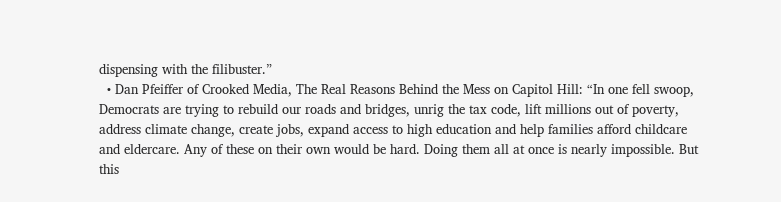dispensing with the filibuster.”
  • Dan Pfeiffer of Crooked Media, The Real Reasons Behind the Mess on Capitol Hill: “In one fell swoop, Democrats are trying to rebuild our roads and bridges, unrig the tax code, lift millions out of poverty, address climate change, create jobs, expand access to high education and help families afford childcare and eldercare. Any of these on their own would be hard. Doing them all at once is nearly impossible. But this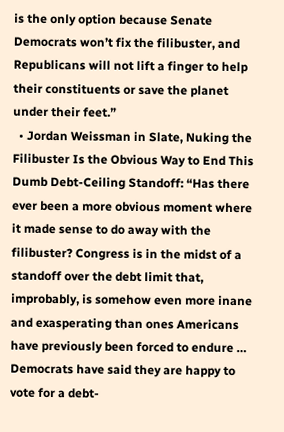is the only option because Senate Democrats won’t fix the filibuster, and Republicans will not lift a finger to help their constituents or save the planet under their feet.”
  • Jordan Weissman in Slate, Nuking the Filibuster Is the Obvious Way to End This Dumb Debt-Ceiling Standoff: “Has there ever been a more obvious moment where it made sense to do away with the filibuster? Congress is in the midst of a standoff over the debt limit that, improbably, is somehow even more inane and exasperating than ones Americans have previously been forced to endure … Democrats have said they are happy to vote for a debt-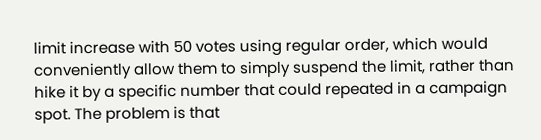limit increase with 50 votes using regular order, which would conveniently allow them to simply suspend the limit, rather than hike it by a specific number that could repeated in a campaign spot. The problem is that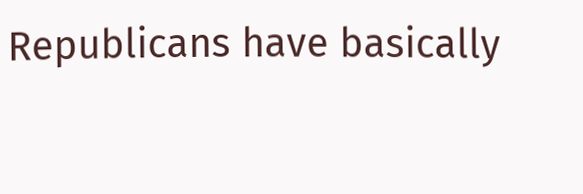Republicans have basically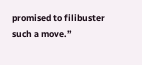promised to filibuster such a move.”